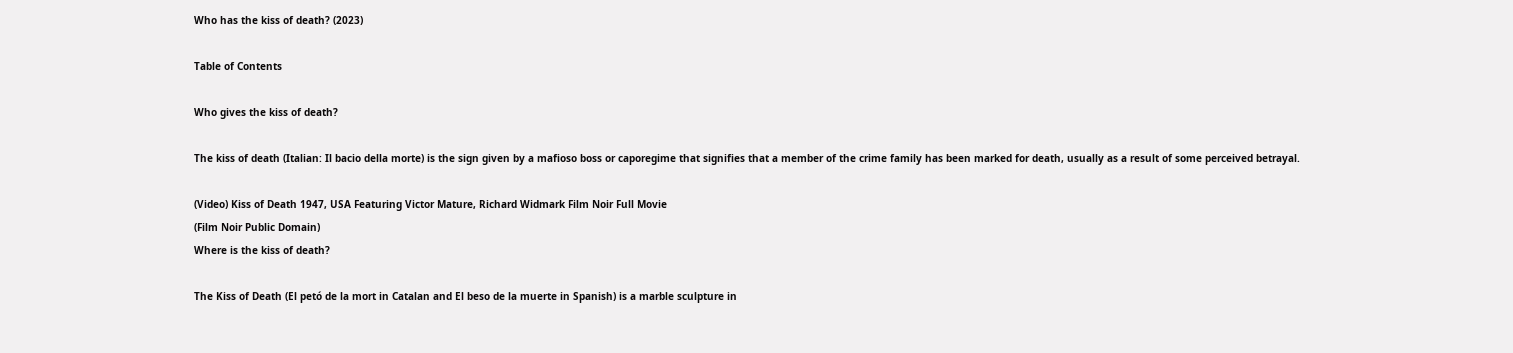Who has the kiss of death? (2023)

Table of Contents

Who gives the kiss of death?

The kiss of death (Italian: Il bacio della morte) is the sign given by a mafioso boss or caporegime that signifies that a member of the crime family has been marked for death, usually as a result of some perceived betrayal.

(Video) Kiss of Death 1947, USA Featuring Victor Mature, Richard Widmark Film Noir Full Movie
(Film Noir Public Domain)
Where is the kiss of death?

The Kiss of Death (El petó de la mort in Catalan and El beso de la muerte in Spanish) is a marble sculpture in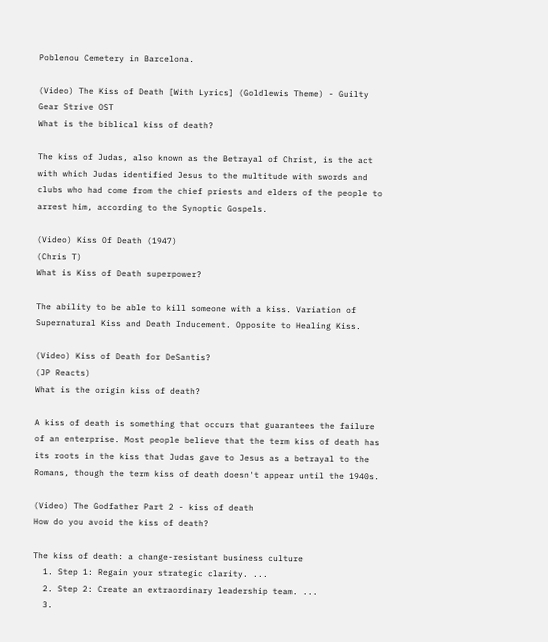Poblenou Cemetery in Barcelona.

(Video) The Kiss of Death [With Lyrics] (Goldlewis Theme) - Guilty Gear Strive OST
What is the biblical kiss of death?

The kiss of Judas, also known as the Betrayal of Christ, is the act with which Judas identified Jesus to the multitude with swords and clubs who had come from the chief priests and elders of the people to arrest him, according to the Synoptic Gospels.

(Video) Kiss Of Death (1947)
(Chris T)
What is Kiss of Death superpower?

The ability to be able to kill someone with a kiss. Variation of Supernatural Kiss and Death Inducement. Opposite to Healing Kiss.

(Video) Kiss of Death for DeSantis?
(JP Reacts)
What is the origin kiss of death?

A kiss of death is something that occurs that guarantees the failure of an enterprise. Most people believe that the term kiss of death has its roots in the kiss that Judas gave to Jesus as a betrayal to the Romans, though the term kiss of death doesn't appear until the 1940s.

(Video) The Godfather Part 2 - kiss of death
How do you avoid the kiss of death?

The kiss of death: a change-resistant business culture
  1. Step 1: Regain your strategic clarity. ...
  2. Step 2: Create an extraordinary leadership team. ...
  3.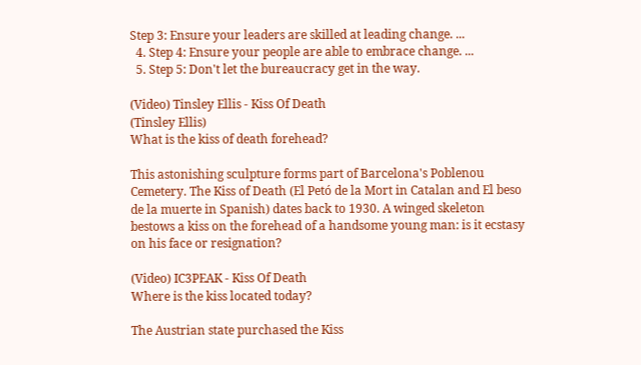Step 3: Ensure your leaders are skilled at leading change. ...
  4. Step 4: Ensure your people are able to embrace change. ...
  5. Step 5: Don't let the bureaucracy get in the way.

(Video) Tinsley Ellis - Kiss Of Death
(Tinsley Ellis)
What is the kiss of death forehead?

This astonishing sculpture forms part of Barcelona's Poblenou Cemetery. The Kiss of Death (El Petó de la Mort in Catalan and El beso de la muerte in Spanish) dates back to 1930. A winged skeleton bestows a kiss on the forehead of a handsome young man: is it ecstasy on his face or resignation?

(Video) IC3PEAK - Kiss Of Death
Where is the kiss located today?

The Austrian state purchased the Kiss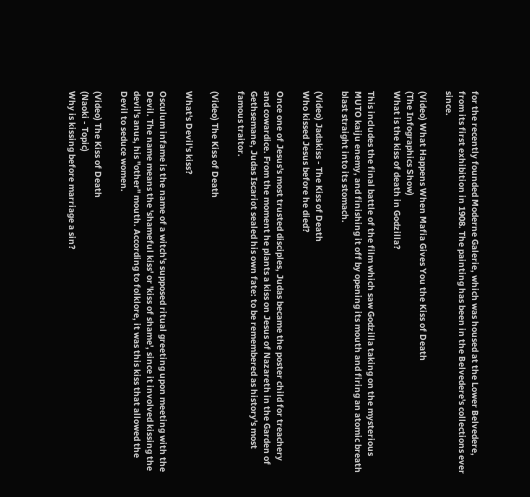for the recently founded Moderne Galerie, which was housed at the Lower Belvedere, from its first exhibition in 1908. The painting has been in the Belvedere's collections ever since.

(Video) What Happens When Mafia Gives You the Kiss of Death
(The Infographics Show)
What is the kiss of death in Godzilla?

This includes the final battle of the film which saw Godzilla taking on the mysterious MUTO kaiju enemy, and finishing it off by opening its mouth and firing an atomic breath blast straight into its stomach.

(Video) Jadakiss - The Kiss of Death
Who kissed Jesus before he died?

Once one of Jesus's most trusted disciples, Judas became the poster child for treachery and cowardice. From the moment he plants a kiss on Jesus of Nazareth in the Garden of Gethsemane, Judas Iscariot sealed his own fate: to be remembered as history's most famous traitor.

(Video) The Kiss of Death

What's Devil's kiss?

Osculum infame is the name of a witch's supposed ritual greeting upon meeting with the Devil. The name means the 'shameful kiss' or 'kiss of shame', since it involved kissing the devil's anus, his "other" mouth. According to folklore, it was this kiss that allowed the Devil to seduce women.

(Video) The Kiss of Death
(Naoki - Topic)
Why is kissing before marriage a sin?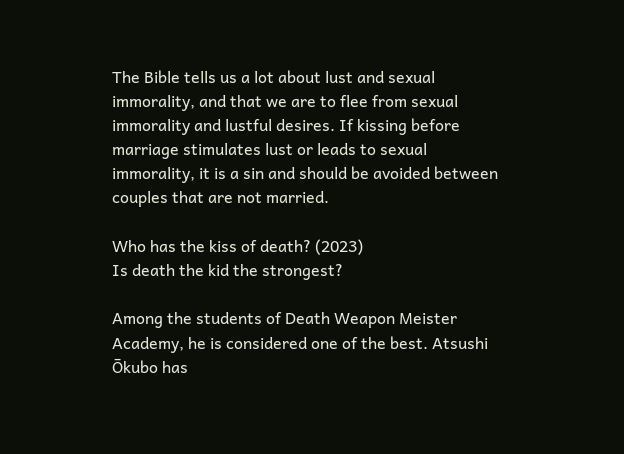The Bible tells us a lot about lust and sexual immorality, and that we are to flee from sexual immorality and lustful desires. If kissing before marriage stimulates lust or leads to sexual immorality, it is a sin and should be avoided between couples that are not married.

Who has the kiss of death? (2023)
Is death the kid the strongest?

Among the students of Death Weapon Meister Academy, he is considered one of the best. Atsushi Ōkubo has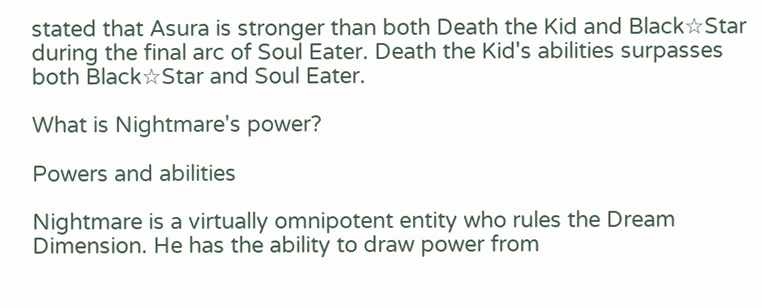stated that Asura is stronger than both Death the Kid and Black☆Star during the final arc of Soul Eater. Death the Kid's abilities surpasses both Black☆Star and Soul Eater.

What is Nightmare's power?

Powers and abilities

Nightmare is a virtually omnipotent entity who rules the Dream Dimension. He has the ability to draw power from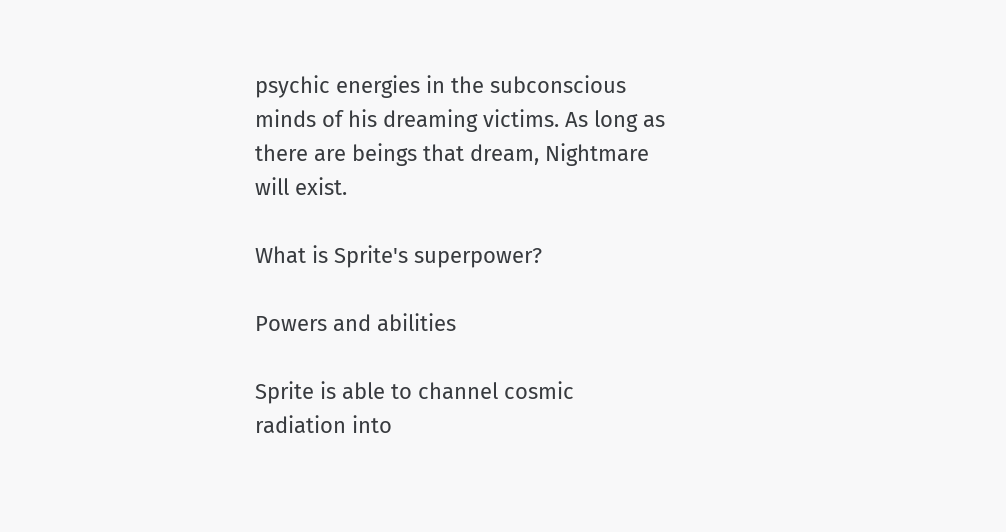psychic energies in the subconscious minds of his dreaming victims. As long as there are beings that dream, Nightmare will exist.

What is Sprite's superpower?

Powers and abilities

Sprite is able to channel cosmic radiation into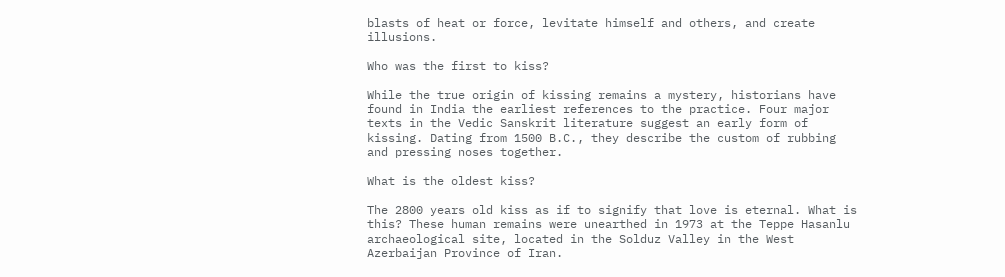blasts of heat or force, levitate himself and others, and create illusions.

Who was the first to kiss?

While the true origin of kissing remains a mystery, historians have found in India the earliest references to the practice. Four major texts in the Vedic Sanskrit literature suggest an early form of kissing. Dating from 1500 B.C., they describe the custom of rubbing and pressing noses together.

What is the oldest kiss?

The 2800 years old kiss as if to signify that love is eternal. What is this? These human remains were unearthed in 1973 at the Teppe Hasanlu archaeological site, located in the Solduz Valley in the West Azerbaijan Province of Iran.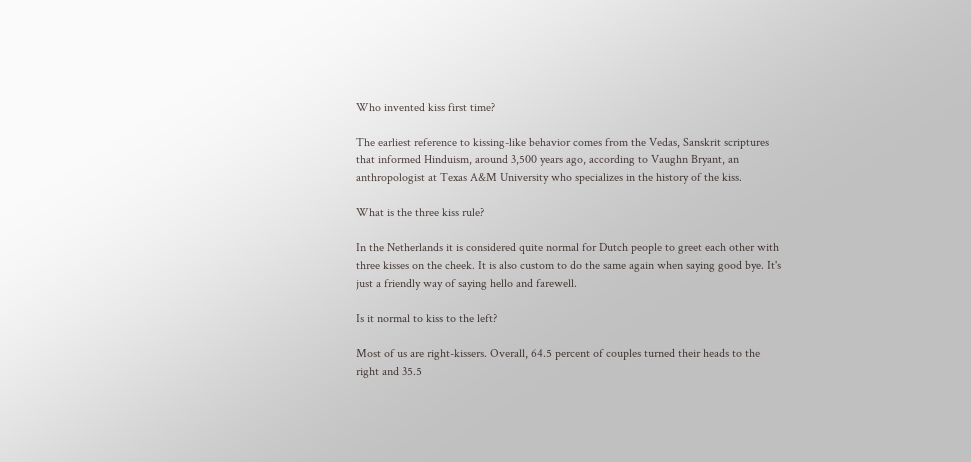Who invented kiss first time?

The earliest reference to kissing-like behavior comes from the Vedas, Sanskrit scriptures that informed Hinduism, around 3,500 years ago, according to Vaughn Bryant, an anthropologist at Texas A&M University who specializes in the history of the kiss.

What is the three kiss rule?

In the Netherlands it is considered quite normal for Dutch people to greet each other with three kisses on the cheek. It is also custom to do the same again when saying good bye. It's just a friendly way of saying hello and farewell.

Is it normal to kiss to the left?

Most of us are right-kissers. Overall, 64.5 percent of couples turned their heads to the right and 35.5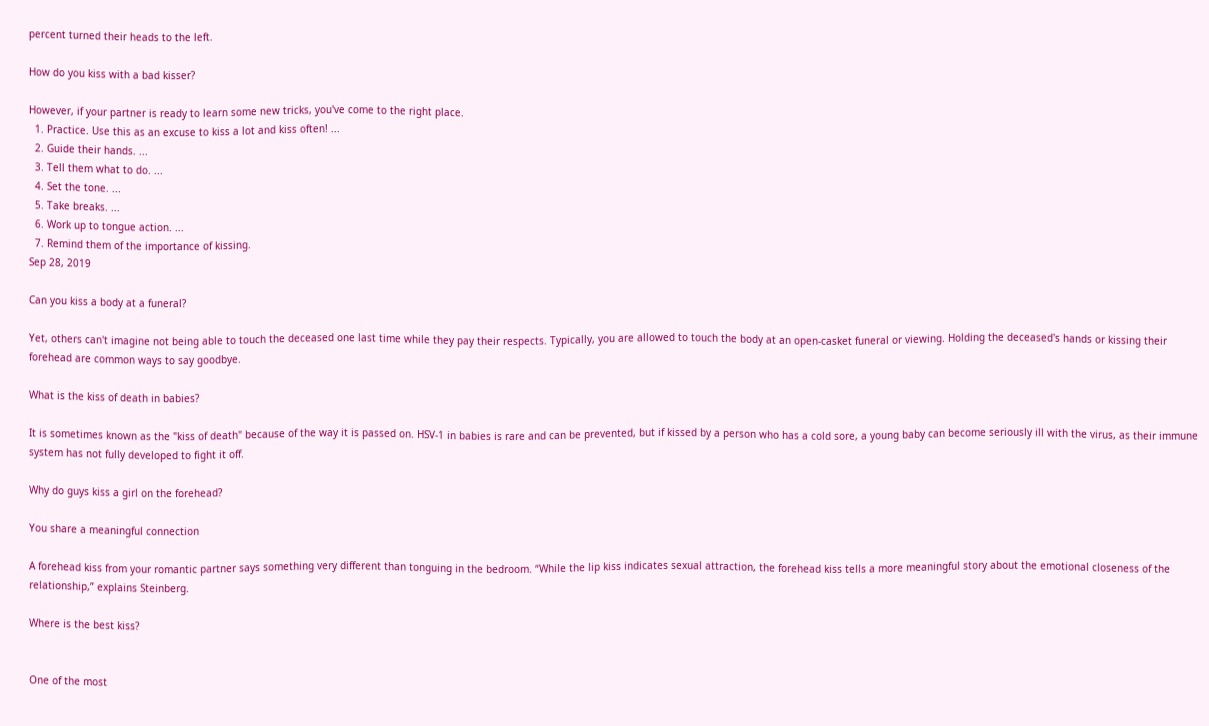percent turned their heads to the left.

How do you kiss with a bad kisser?

However, if your partner is ready to learn some new tricks, you've come to the right place.
  1. Practice. Use this as an excuse to kiss a lot and kiss often! ...
  2. Guide their hands. ...
  3. Tell them what to do. ...
  4. Set the tone. ...
  5. Take breaks. ...
  6. Work up to tongue action. ...
  7. Remind them of the importance of kissing.
Sep 28, 2019

Can you kiss a body at a funeral?

Yet, others can't imagine not being able to touch the deceased one last time while they pay their respects. Typically, you are allowed to touch the body at an open-casket funeral or viewing. Holding the deceased's hands or kissing their forehead are common ways to say goodbye.

What is the kiss of death in babies?

It is sometimes known as the "kiss of death" because of the way it is passed on. HSV-1 in babies is rare and can be prevented, but if kissed by a person who has a cold sore, a young baby can become seriously ill with the virus, as their immune system has not fully developed to fight it off.

Why do guys kiss a girl on the forehead?

You share a meaningful connection

A forehead kiss from your romantic partner says something very different than tonguing in the bedroom. “While the lip kiss indicates sexual attraction, the forehead kiss tells a more meaningful story about the emotional closeness of the relationship,” explains Steinberg.

Where is the best kiss?


One of the most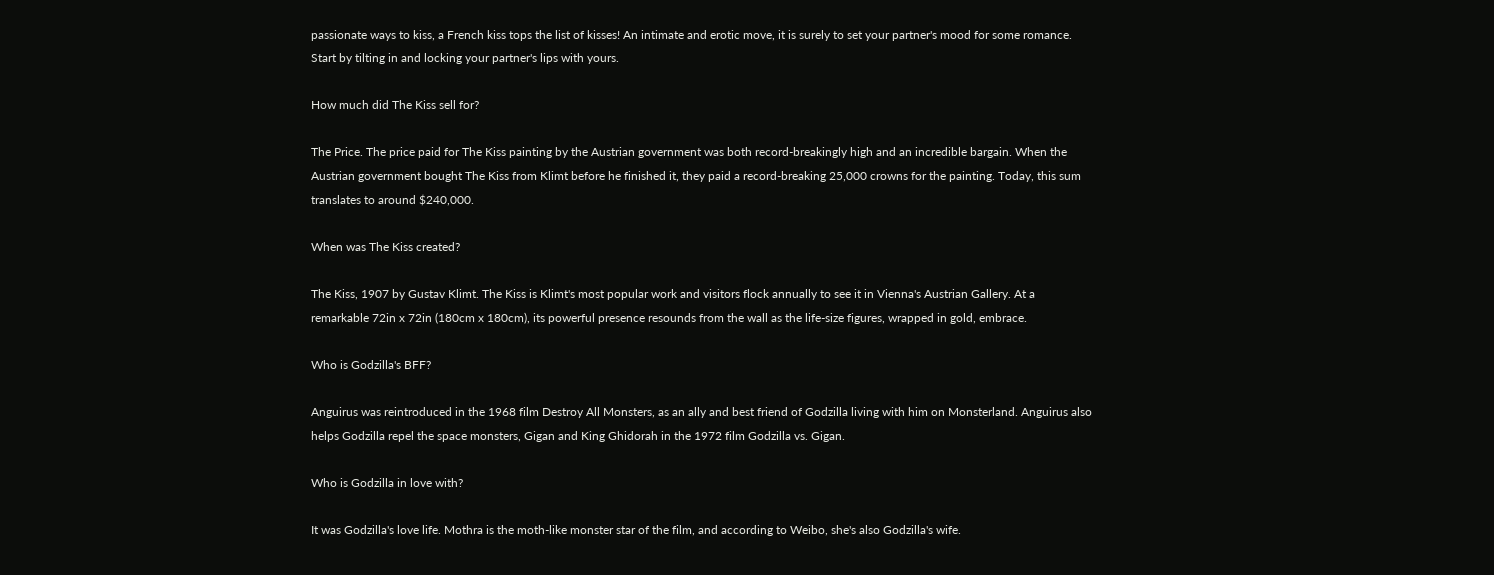passionate ways to kiss, a French kiss tops the list of kisses! An intimate and erotic move, it is surely to set your partner's mood for some romance. Start by tilting in and locking your partner's lips with yours.

How much did The Kiss sell for?

The Price. The price paid for The Kiss painting by the Austrian government was both record-breakingly high and an incredible bargain. When the Austrian government bought The Kiss from Klimt before he finished it, they paid a record-breaking 25,000 crowns for the painting. Today, this sum translates to around $240,000.

When was The Kiss created?

The Kiss, 1907 by Gustav Klimt. The Kiss is Klimt's most popular work and visitors flock annually to see it in Vienna's Austrian Gallery. At a remarkable 72in x 72in (180cm x 180cm), its powerful presence resounds from the wall as the life-size figures, wrapped in gold, embrace.

Who is Godzilla's BFF?

Anguirus was reintroduced in the 1968 film Destroy All Monsters, as an ally and best friend of Godzilla living with him on Monsterland. Anguirus also helps Godzilla repel the space monsters, Gigan and King Ghidorah in the 1972 film Godzilla vs. Gigan.

Who is Godzilla in love with?

It was Godzilla's love life. Mothra is the moth-like monster star of the film, and according to Weibo, she's also Godzilla's wife.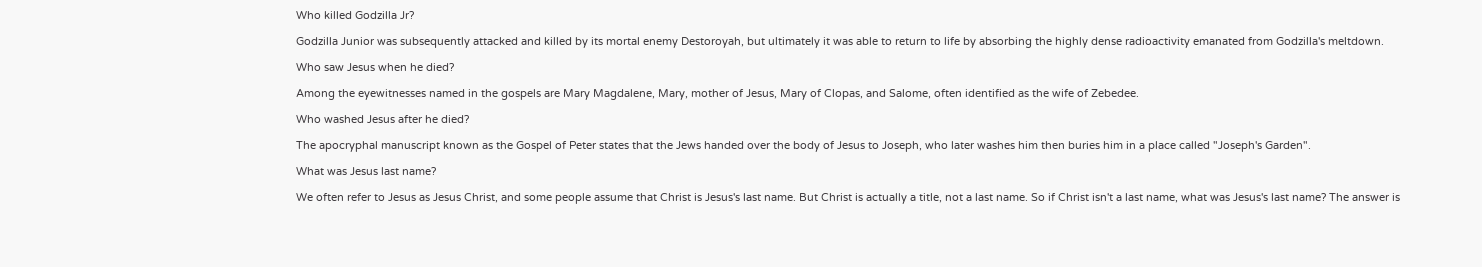Who killed Godzilla Jr?

Godzilla Junior was subsequently attacked and killed by its mortal enemy Destoroyah, but ultimately it was able to return to life by absorbing the highly dense radioactivity emanated from Godzilla's meltdown.

Who saw Jesus when he died?

Among the eyewitnesses named in the gospels are Mary Magdalene, Mary, mother of Jesus, Mary of Clopas, and Salome, often identified as the wife of Zebedee.

Who washed Jesus after he died?

The apocryphal manuscript known as the Gospel of Peter states that the Jews handed over the body of Jesus to Joseph, who later washes him then buries him in a place called "Joseph's Garden".

What was Jesus last name?

We often refer to Jesus as Jesus Christ, and some people assume that Christ is Jesus's last name. But Christ is actually a title, not a last name. So if Christ isn't a last name, what was Jesus's last name? The answer is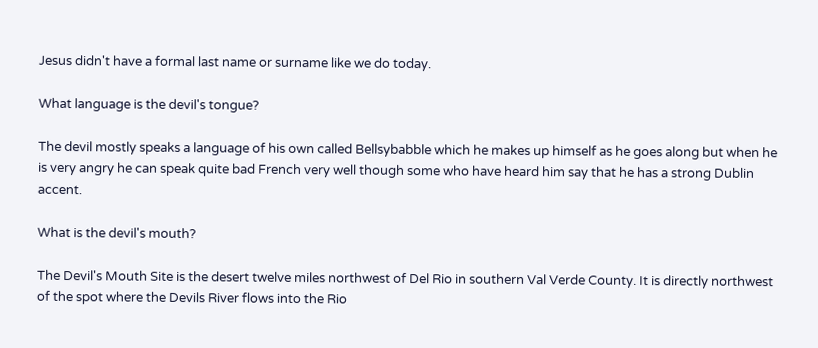Jesus didn't have a formal last name or surname like we do today.

What language is the devil's tongue?

The devil mostly speaks a language of his own called Bellsybabble which he makes up himself as he goes along but when he is very angry he can speak quite bad French very well though some who have heard him say that he has a strong Dublin accent.

What is the devil's mouth?

The Devil's Mouth Site is the desert twelve miles northwest of Del Rio in southern Val Verde County. It is directly northwest of the spot where the Devils River flows into the Rio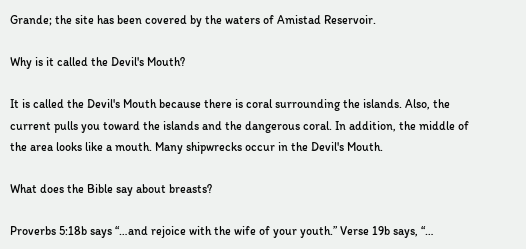Grande; the site has been covered by the waters of Amistad Reservoir.

Why is it called the Devil's Mouth?

It is called the Devil's Mouth because there is coral surrounding the islands. Also, the current pulls you toward the islands and the dangerous coral. In addition, the middle of the area looks like a mouth. Many shipwrecks occur in the Devil's Mouth.

What does the Bible say about breasts?

Proverbs 5:18b says “…and rejoice with the wife of your youth.” Verse 19b says, “…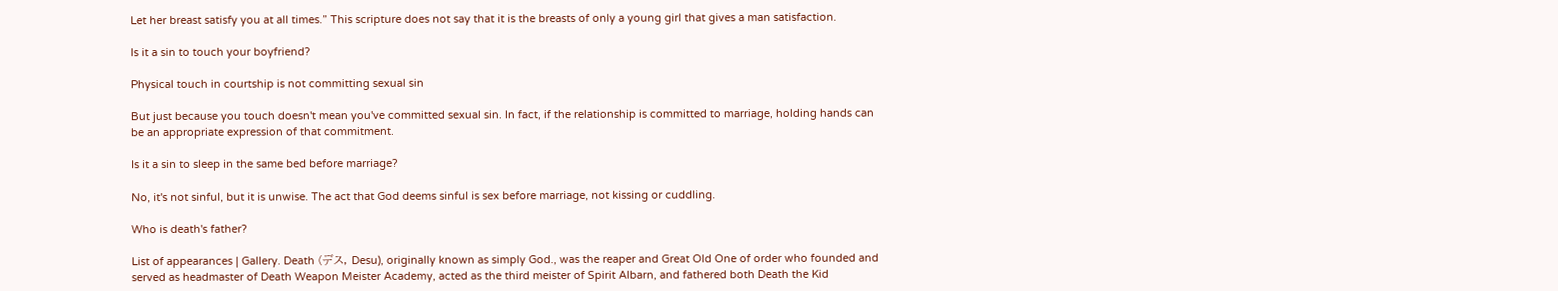Let her breast satisfy you at all times.” This scripture does not say that it is the breasts of only a young girl that gives a man satisfaction.

Is it a sin to touch your boyfriend?

Physical touch in courtship is not committing sexual sin

But just because you touch doesn't mean you've committed sexual sin. In fact, if the relationship is committed to marriage, holding hands can be an appropriate expression of that commitment.

Is it a sin to sleep in the same bed before marriage?

No, it's not sinful, but it is unwise. The act that God deems sinful is sex before marriage, not kissing or cuddling.

Who is death's father?

List of appearances | Gallery. Death (デス, Desu), originally known as simply God., was the reaper and Great Old One of order who founded and served as headmaster of Death Weapon Meister Academy, acted as the third meister of Spirit Albarn, and fathered both Death the Kid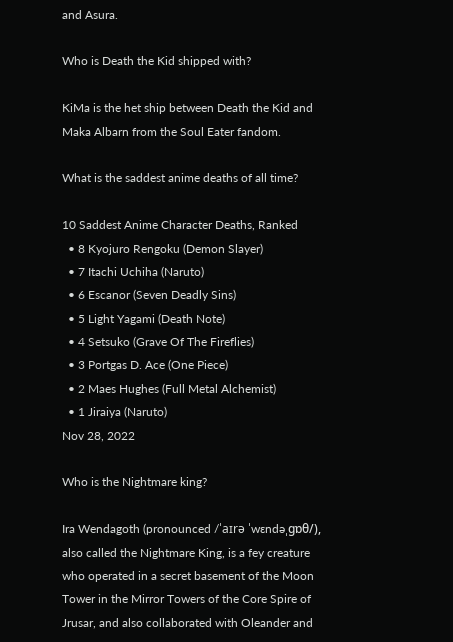and Asura.

Who is Death the Kid shipped with?

KiMa is the het ship between Death the Kid and Maka Albarn from the Soul Eater fandom.

What is the saddest anime deaths of all time?

10 Saddest Anime Character Deaths, Ranked
  • 8 Kyojuro Rengoku (Demon Slayer)
  • 7 Itachi Uchiha (Naruto)
  • 6 Escanor (Seven Deadly Sins)
  • 5 Light Yagami (Death Note)
  • 4 Setsuko (Grave Of The Fireflies)
  • 3 Portgas D. Ace (One Piece)
  • 2 Maes Hughes (Full Metal Alchemist)
  • 1 Jiraiya (Naruto)
Nov 28, 2022

Who is the Nightmare king?

Ira Wendagoth (pronounced /ˈaɪrə ˈwɛndəˌɡɒθ/), also called the Nightmare King, is a fey creature who operated in a secret basement of the Moon Tower in the Mirror Towers of the Core Spire of Jrusar, and also collaborated with Oleander and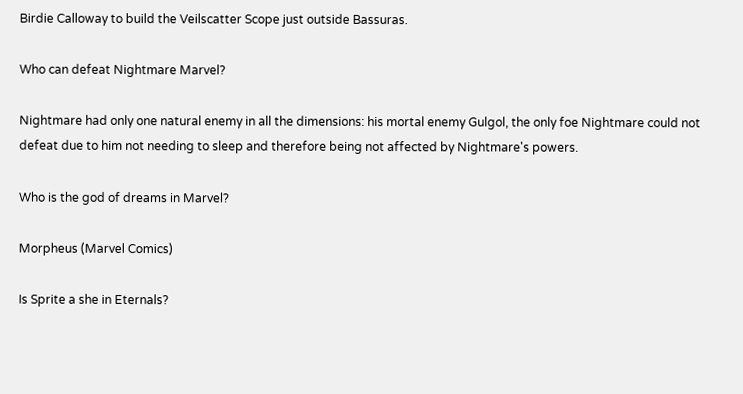Birdie Calloway to build the Veilscatter Scope just outside Bassuras.

Who can defeat Nightmare Marvel?

Nightmare had only one natural enemy in all the dimensions: his mortal enemy Gulgol, the only foe Nightmare could not defeat due to him not needing to sleep and therefore being not affected by Nightmare's powers.

Who is the god of dreams in Marvel?

Morpheus (Marvel Comics)

Is Sprite a she in Eternals?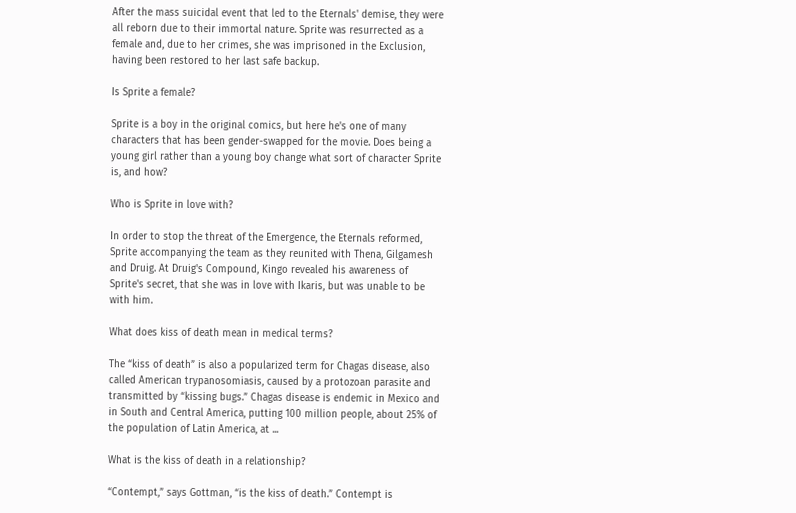After the mass suicidal event that led to the Eternals' demise, they were all reborn due to their immortal nature. Sprite was resurrected as a female and, due to her crimes, she was imprisoned in the Exclusion, having been restored to her last safe backup.

Is Sprite a female?

Sprite is a boy in the original comics, but here he's one of many characters that has been gender-swapped for the movie. Does being a young girl rather than a young boy change what sort of character Sprite is, and how?

Who is Sprite in love with?

In order to stop the threat of the Emergence, the Eternals reformed, Sprite accompanying the team as they reunited with Thena, Gilgamesh and Druig. At Druig's Compound, Kingo revealed his awareness of Sprite's secret, that she was in love with Ikaris, but was unable to be with him.

What does kiss of death mean in medical terms?

The “kiss of death” is also a popularized term for Chagas disease, also called American trypanosomiasis, caused by a protozoan parasite and transmitted by “kissing bugs.” Chagas disease is endemic in Mexico and in South and Central America, putting 100 million people, about 25% of the population of Latin America, at ...

What is the kiss of death in a relationship?

“Contempt,” says Gottman, “is the kiss of death.” Contempt is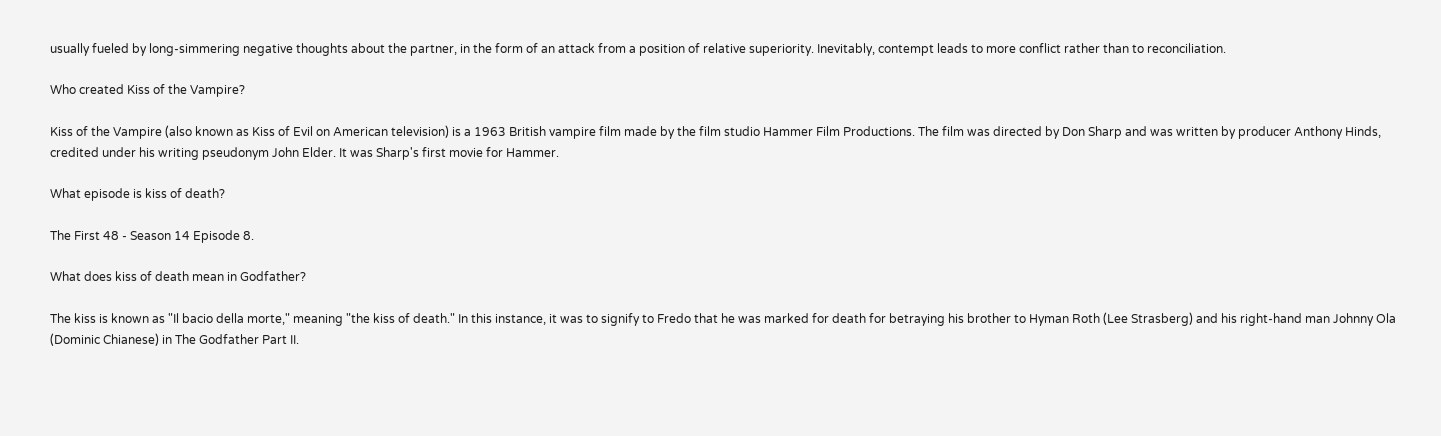usually fueled by long-simmering negative thoughts about the partner, in the form of an attack from a position of relative superiority. Inevitably, contempt leads to more conflict rather than to reconciliation.

Who created Kiss of the Vampire?

Kiss of the Vampire (also known as Kiss of Evil on American television) is a 1963 British vampire film made by the film studio Hammer Film Productions. The film was directed by Don Sharp and was written by producer Anthony Hinds, credited under his writing pseudonym John Elder. It was Sharp's first movie for Hammer.

What episode is kiss of death?

The First 48 - Season 14 Episode 8.

What does kiss of death mean in Godfather?

The kiss is known as "Il bacio della morte," meaning "the kiss of death." In this instance, it was to signify to Fredo that he was marked for death for betraying his brother to Hyman Roth (Lee Strasberg) and his right-hand man Johnny Ola (Dominic Chianese) in The Godfather Part II.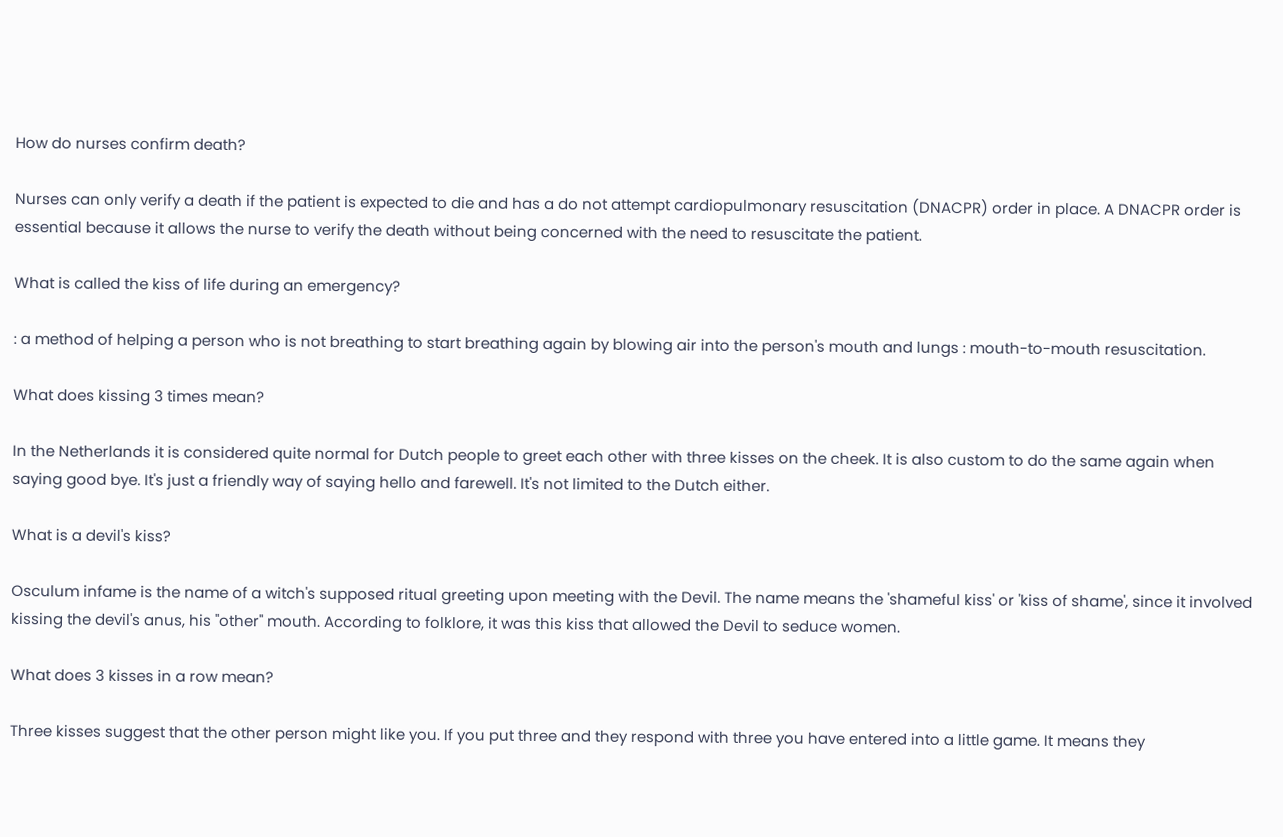How do nurses confirm death?

Nurses can only verify a death if the patient is expected to die and has a do not attempt cardiopulmonary resuscitation (DNACPR) order in place. A DNACPR order is essential because it allows the nurse to verify the death without being concerned with the need to resuscitate the patient.

What is called the kiss of life during an emergency?

: a method of helping a person who is not breathing to start breathing again by blowing air into the person's mouth and lungs : mouth-to-mouth resuscitation.

What does kissing 3 times mean?

In the Netherlands it is considered quite normal for Dutch people to greet each other with three kisses on the cheek. It is also custom to do the same again when saying good bye. It's just a friendly way of saying hello and farewell. It's not limited to the Dutch either.

What is a devil's kiss?

Osculum infame is the name of a witch's supposed ritual greeting upon meeting with the Devil. The name means the 'shameful kiss' or 'kiss of shame', since it involved kissing the devil's anus, his "other" mouth. According to folklore, it was this kiss that allowed the Devil to seduce women.

What does 3 kisses in a row mean?

Three kisses suggest that the other person might like you. If you put three and they respond with three you have entered into a little game. It means they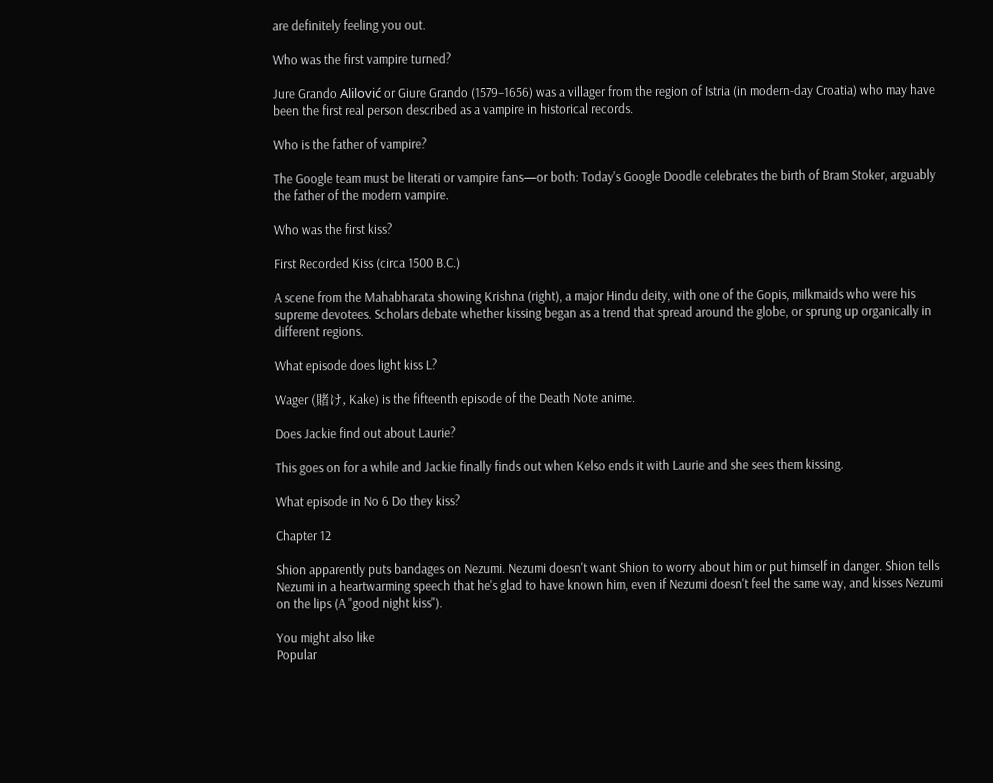are definitely feeling you out.

Who was the first vampire turned?

Jure Grando Alilović or Giure Grando (1579–1656) was a villager from the region of Istria (in modern-day Croatia) who may have been the first real person described as a vampire in historical records.

Who is the father of vampire?

The Google team must be literati or vampire fans—or both: Today's Google Doodle celebrates the birth of Bram Stoker, arguably the father of the modern vampire.

Who was the first kiss?

First Recorded Kiss (circa 1500 B.C.)

A scene from the Mahabharata showing Krishna (right), a major Hindu deity, with one of the Gopis, milkmaids who were his supreme devotees. Scholars debate whether kissing began as a trend that spread around the globe, or sprung up organically in different regions.

What episode does light kiss L?

Wager (賭け, Kake) is the fifteenth episode of the Death Note anime.

Does Jackie find out about Laurie?

This goes on for a while and Jackie finally finds out when Kelso ends it with Laurie and she sees them kissing.

What episode in No 6 Do they kiss?

Chapter 12

Shion apparently puts bandages on Nezumi. Nezumi doesn't want Shion to worry about him or put himself in danger. Shion tells Nezumi in a heartwarming speech that he's glad to have known him, even if Nezumi doesn't feel the same way, and kisses Nezumi on the lips (A "good night kiss").

You might also like
Popular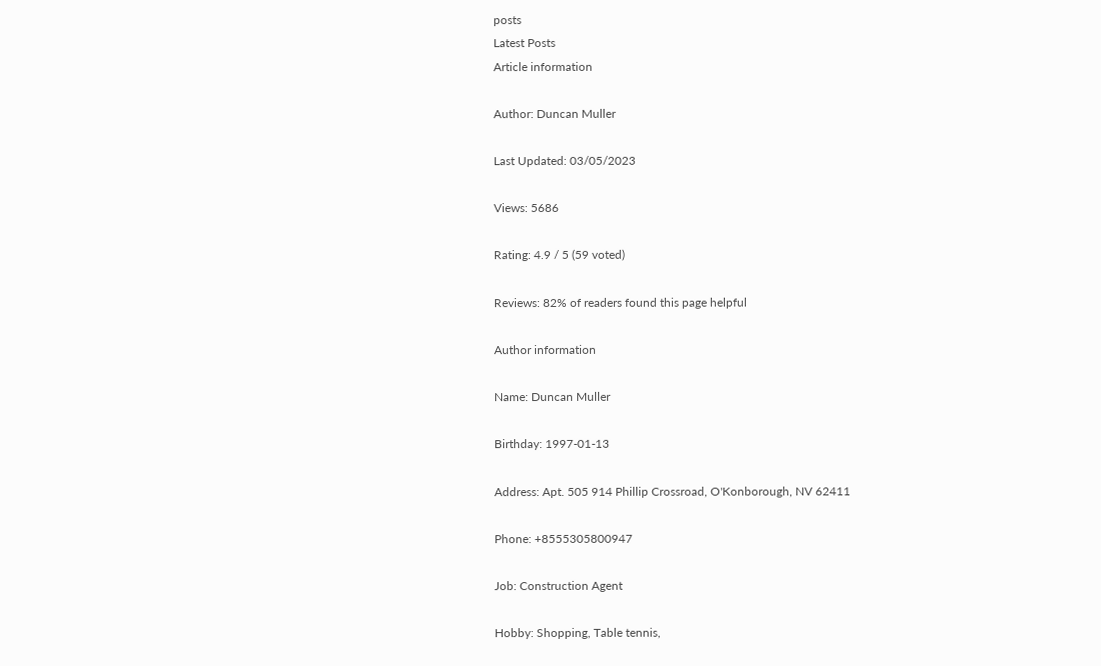posts
Latest Posts
Article information

Author: Duncan Muller

Last Updated: 03/05/2023

Views: 5686

Rating: 4.9 / 5 (59 voted)

Reviews: 82% of readers found this page helpful

Author information

Name: Duncan Muller

Birthday: 1997-01-13

Address: Apt. 505 914 Phillip Crossroad, O'Konborough, NV 62411

Phone: +8555305800947

Job: Construction Agent

Hobby: Shopping, Table tennis,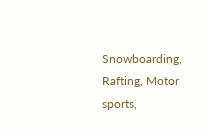Snowboarding, Rafting, Motor sports,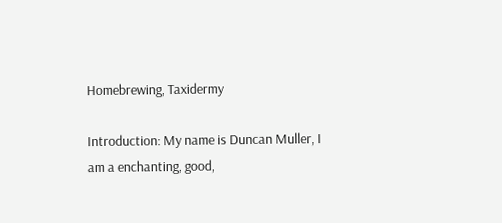Homebrewing, Taxidermy

Introduction: My name is Duncan Muller, I am a enchanting, good,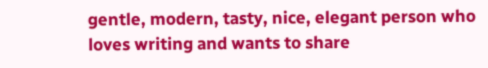gentle, modern, tasty, nice, elegant person who loves writing and wants to share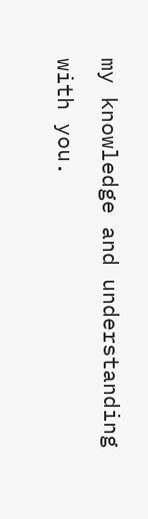my knowledge and understanding with you.